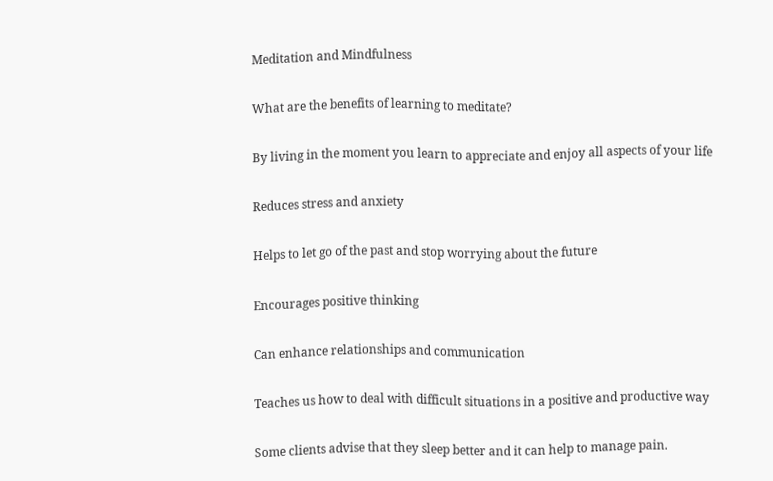Meditation and Mindfulness

What are the benefits of learning to meditate?

By living in the moment you learn to appreciate and enjoy all aspects of your life

Reduces stress and anxiety

Helps to let go of the past and stop worrying about the future

Encourages positive thinking

Can enhance relationships and communication

Teaches us how to deal with difficult situations in a positive and productive way

Some clients advise that they sleep better and it can help to manage pain.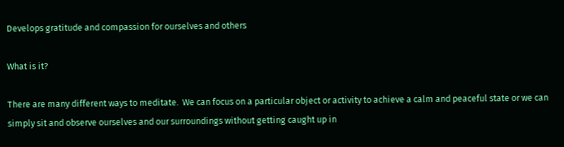Develops gratitude and compassion for ourselves and others

What is it?

There are many different ways to meditate.  We can focus on a particular object or activity to achieve a calm and peaceful state or we can simply sit and observe ourselves and our surroundings without getting caught up in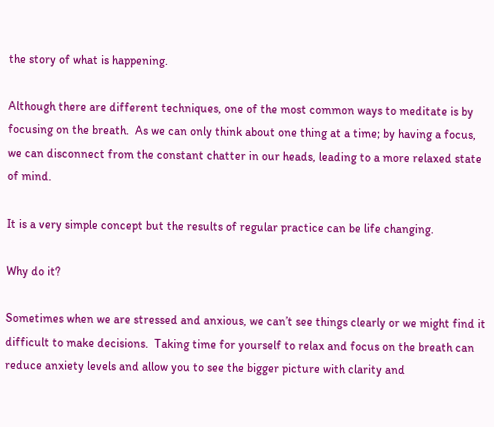the story of what is happening.

Although there are different techniques, one of the most common ways to meditate is by focusing on the breath.  As we can only think about one thing at a time; by having a focus, we can disconnect from the constant chatter in our heads, leading to a more relaxed state of mind.

It is a very simple concept but the results of regular practice can be life changing.

Why do it?

Sometimes when we are stressed and anxious, we can’t see things clearly or we might find it difficult to make decisions.  Taking time for yourself to relax and focus on the breath can reduce anxiety levels and allow you to see the bigger picture with clarity and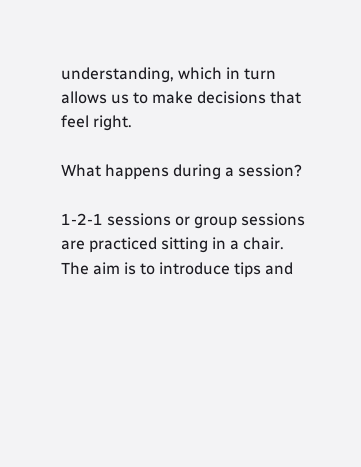understanding, which in turn allows us to make decisions that feel right.

What happens during a session?

1-2-1 sessions or group sessions are practiced sitting in a chair.  The aim is to introduce tips and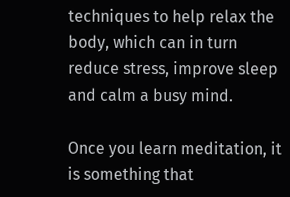techniques to help relax the body, which can in turn reduce stress, improve sleep and calm a busy mind.

Once you learn meditation, it is something that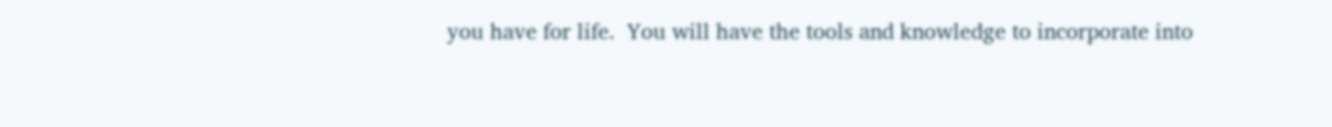you have for life.  You will have the tools and knowledge to incorporate into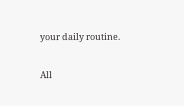your daily routine.

All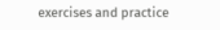exercises and practice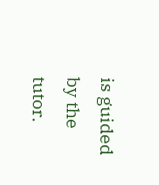is guided by the tutor.